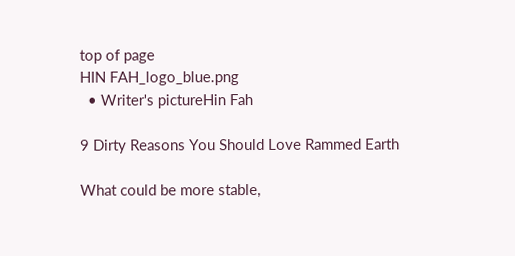top of page
HIN FAH_logo_blue.png
  • Writer's pictureHin Fah

9 Dirty Reasons You Should Love Rammed Earth

What could be more stable,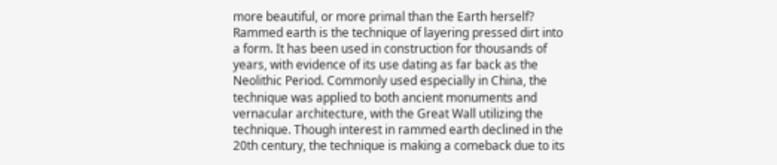more beautiful, or more primal than the Earth herself? Rammed earth is the technique of layering pressed dirt into a form. It has been used in construction for thousands of years, with evidence of its use dating as far back as the Neolithic Period. Commonly used especially in China, the technique was applied to both ancient monuments and vernacular architecture, with the Great Wall utilizing the technique. Though interest in rammed earth declined in the 20th century, the technique is making a comeback due to its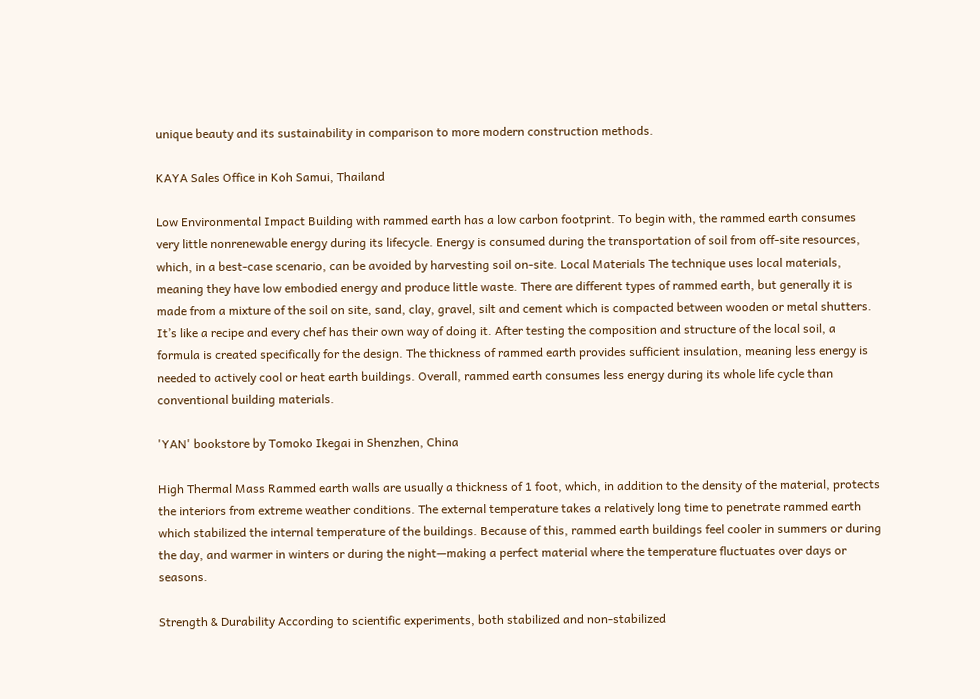unique beauty and its sustainability in comparison to more modern construction methods.

KAYA Sales Office in Koh Samui, Thailand

Low Environmental Impact Building with rammed earth has a low carbon footprint. To begin with, the rammed earth consumes very little nonrenewable energy during its lifecycle. Energy is consumed during the transportation of soil from off-site resources, which, in a best-case scenario, can be avoided by harvesting soil on-site. Local Materials The technique uses local materials, meaning they have low embodied energy and produce little waste. There are different types of rammed earth, but generally it is made from a mixture of the soil on site, sand, clay, gravel, silt and cement which is compacted between wooden or metal shutters. It’s like a recipe and every chef has their own way of doing it. After testing the composition and structure of the local soil, a formula is created specifically for the design. The thickness of rammed earth provides sufficient insulation, meaning less energy is needed to actively cool or heat earth buildings. Overall, rammed earth consumes less energy during its whole life cycle than conventional building materials.

'YAN' bookstore by Tomoko Ikegai in Shenzhen, China

High Thermal Mass Rammed earth walls are usually a thickness of 1 foot, which, in addition to the density of the material, protects the interiors from extreme weather conditions. The external temperature takes a relatively long time to penetrate rammed earth which stabilized the internal temperature of the buildings. Because of this, rammed earth buildings feel cooler in summers or during the day, and warmer in winters or during the night—making a perfect material where the temperature fluctuates over days or seasons.

Strength & Durability According to scientific experiments, both stabilized and non-stabilized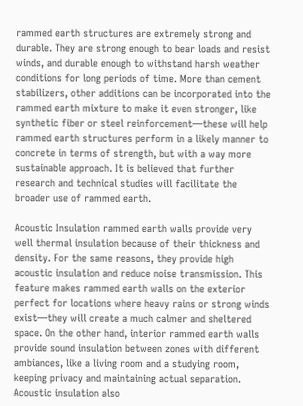rammed earth structures are extremely strong and durable. They are strong enough to bear loads and resist winds, and durable enough to withstand harsh weather conditions for long periods of time. More than cement stabilizers, other additions can be incorporated into the rammed earth mixture to make it even stronger, like synthetic fiber or steel reinforcement—these will help rammed earth structures perform in a likely manner to concrete in terms of strength, but with a way more sustainable approach. It is believed that further research and technical studies will facilitate the broader use of rammed earth.

Acoustic Insulation rammed earth walls provide very well thermal insulation because of their thickness and density. For the same reasons, they provide high acoustic insulation and reduce noise transmission. This feature makes rammed earth walls on the exterior perfect for locations where heavy rains or strong winds exist—they will create a much calmer and sheltered space. On the other hand, interior rammed earth walls provide sound insulation between zones with different ambiances, like a living room and a studying room, keeping privacy and maintaining actual separation. Acoustic insulation also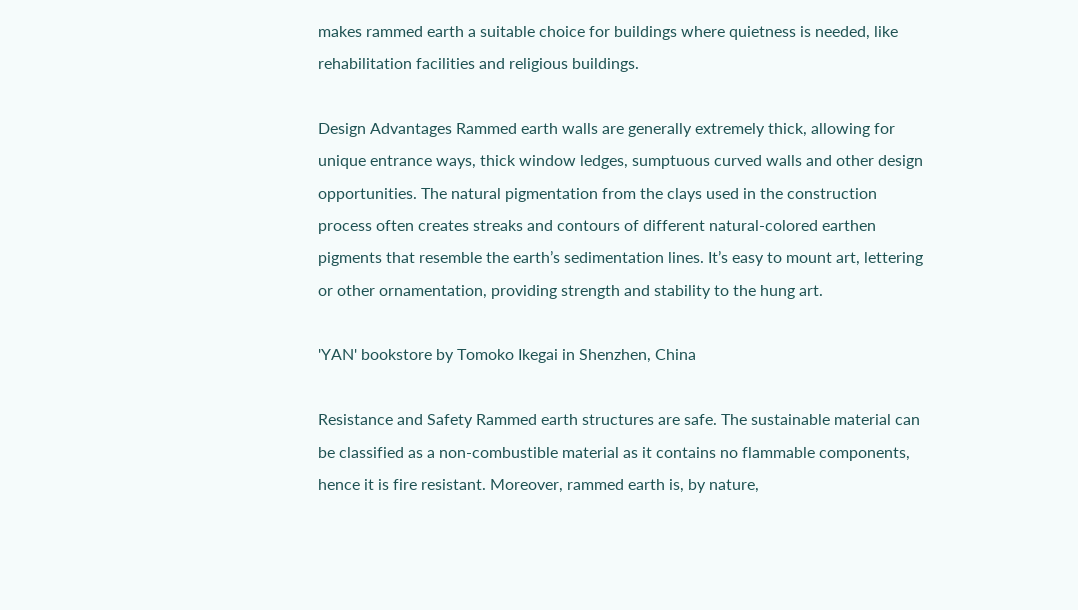makes rammed earth a suitable choice for buildings where quietness is needed, like rehabilitation facilities and religious buildings.

Design Advantages Rammed earth walls are generally extremely thick, allowing for unique entrance ways, thick window ledges, sumptuous curved walls and other design opportunities. The natural pigmentation from the clays used in the construction process often creates streaks and contours of different natural-colored earthen pigments that resemble the earth’s sedimentation lines. It’s easy to mount art, lettering or other ornamentation, providing strength and stability to the hung art.

'YAN' bookstore by Tomoko Ikegai in Shenzhen, China

Resistance and Safety Rammed earth structures are safe. The sustainable material can be classified as a non-combustible material as it contains no flammable components, hence it is fire resistant. Moreover, rammed earth is, by nature,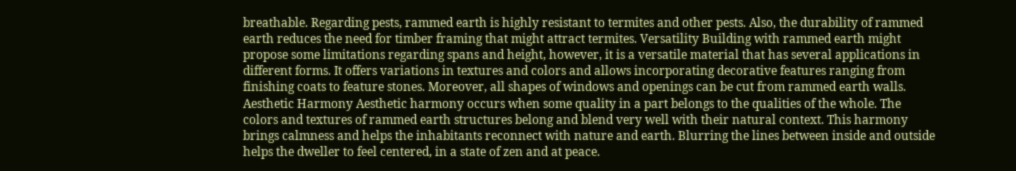breathable. Regarding pests, rammed earth is highly resistant to termites and other pests. Also, the durability of rammed earth reduces the need for timber framing that might attract termites. Versatility Building with rammed earth might propose some limitations regarding spans and height, however, it is a versatile material that has several applications in different forms. It offers variations in textures and colors and allows incorporating decorative features ranging from finishing coats to feature stones. Moreover, all shapes of windows and openings can be cut from rammed earth walls. Aesthetic Harmony Aesthetic harmony occurs when some quality in a part belongs to the qualities of the whole. The colors and textures of rammed earth structures belong and blend very well with their natural context. This harmony brings calmness and helps the inhabitants reconnect with nature and earth. Blurring the lines between inside and outside helps the dweller to feel centered, in a state of zen and at peace.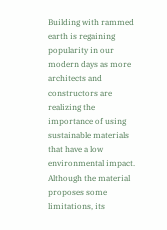Building with rammed earth is regaining popularity in our modern days as more architects and constructors are realizing the importance of using sustainable materials that have a low environmental impact. Although the material proposes some limitations, its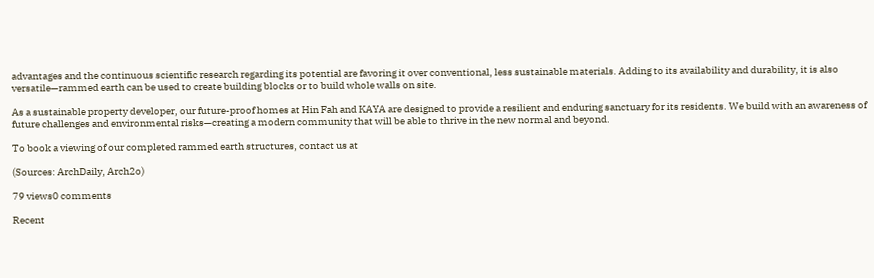advantages and the continuous scientific research regarding its potential are favoring it over conventional, less sustainable materials. Adding to its availability and durability, it is also versatile—rammed earth can be used to create building blocks or to build whole walls on site.

As a sustainable property developer, our future-proof homes at Hin Fah and KAYA are designed to provide a resilient and enduring sanctuary for its residents. We build with an awareness of future challenges and environmental risks—creating a modern community that will be able to thrive in the new normal and beyond.

To book a viewing of our completed rammed earth structures, contact us at

(Sources: ArchDaily, Arch2o)

79 views0 comments

Recent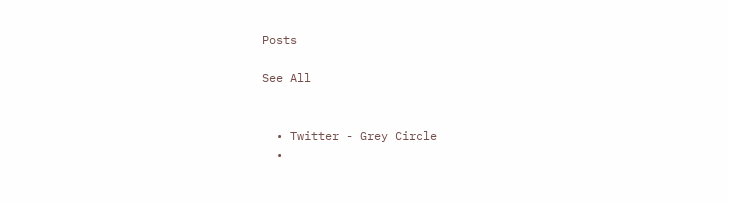Posts

See All


  • Twitter - Grey Circle
  •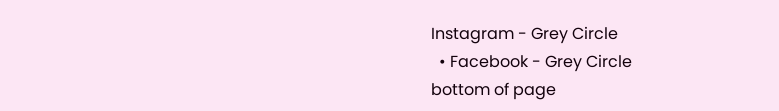Instagram - Grey Circle
  • Facebook - Grey Circle
bottom of page